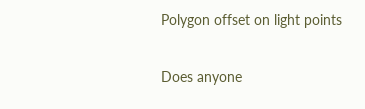Polygon offset on light points

Does anyone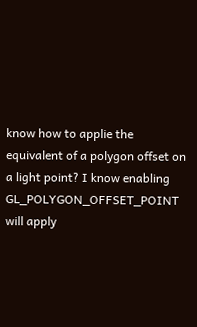know how to applie the equivalent of a polygon offset on a light point? I know enabling GL_POLYGON_OFFSET_POINT will apply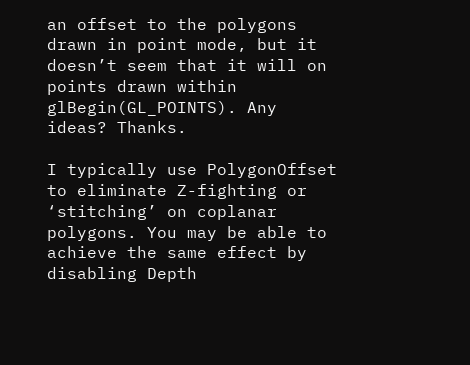an offset to the polygons drawn in point mode, but it doesn’t seem that it will on points drawn within glBegin(GL_POINTS). Any ideas? Thanks.

I typically use PolygonOffset to eliminate Z-fighting or ‘stitching’ on coplanar polygons. You may be able to achieve the same effect by disabling Depth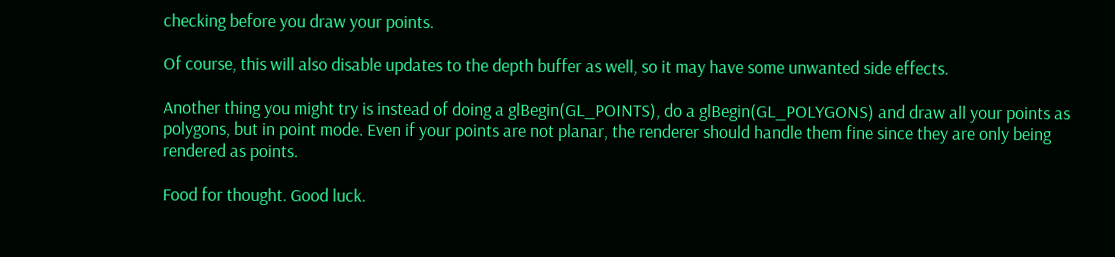checking before you draw your points.

Of course, this will also disable updates to the depth buffer as well, so it may have some unwanted side effects.

Another thing you might try is instead of doing a glBegin(GL_POINTS), do a glBegin(GL_POLYGONS) and draw all your points as polygons, but in point mode. Even if your points are not planar, the renderer should handle them fine since they are only being rendered as points.

Food for thought. Good luck.